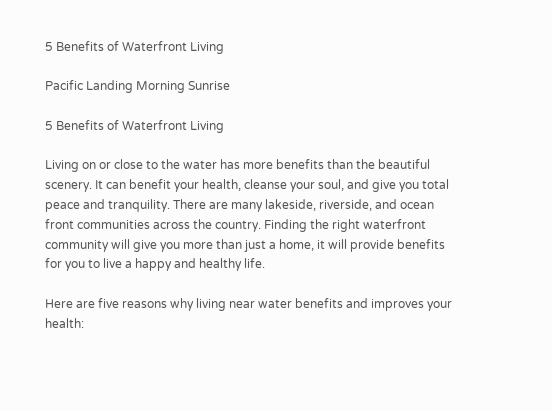5 Benefits of Waterfront Living

Pacific Landing Morning Sunrise

5 Benefits of Waterfront Living

Living on or close to the water has more benefits than the beautiful scenery. It can benefit your health, cleanse your soul, and give you total peace and tranquility. There are many lakeside, riverside, and ocean front communities across the country. Finding the right waterfront community will give you more than just a home, it will provide benefits for you to live a happy and healthy life.

Here are five reasons why living near water benefits and improves your health: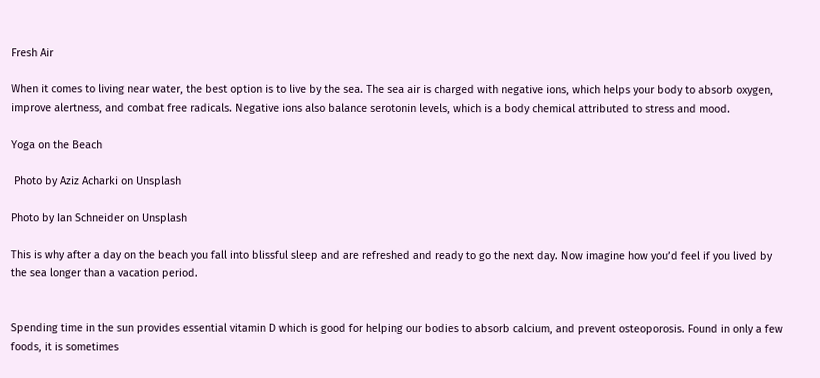Fresh Air

When it comes to living near water, the best option is to live by the sea. The sea air is charged with negative ions, which helps your body to absorb oxygen, improve alertness, and combat free radicals. Negative ions also balance serotonin levels, which is a body chemical attributed to stress and mood.

Yoga on the Beach

 Photo by Aziz Acharki on Unsplash

Photo by Ian Schneider on Unsplash

This is why after a day on the beach you fall into blissful sleep and are refreshed and ready to go the next day. Now imagine how you’d feel if you lived by the sea longer than a vacation period.


Spending time in the sun provides essential vitamin D which is good for helping our bodies to absorb calcium, and prevent osteoporosis. Found in only a few foods, it is sometimes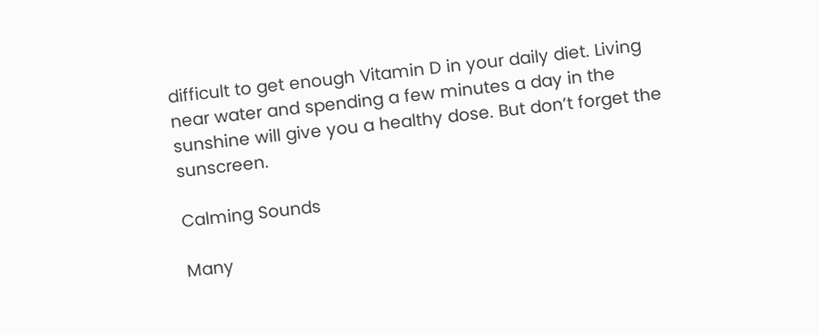difficult to get enough Vitamin D in your daily diet. Living near water and spending a few minutes a day in the sunshine will give you a healthy dose. But don’t forget the sunscreen.

Calming Sounds

Many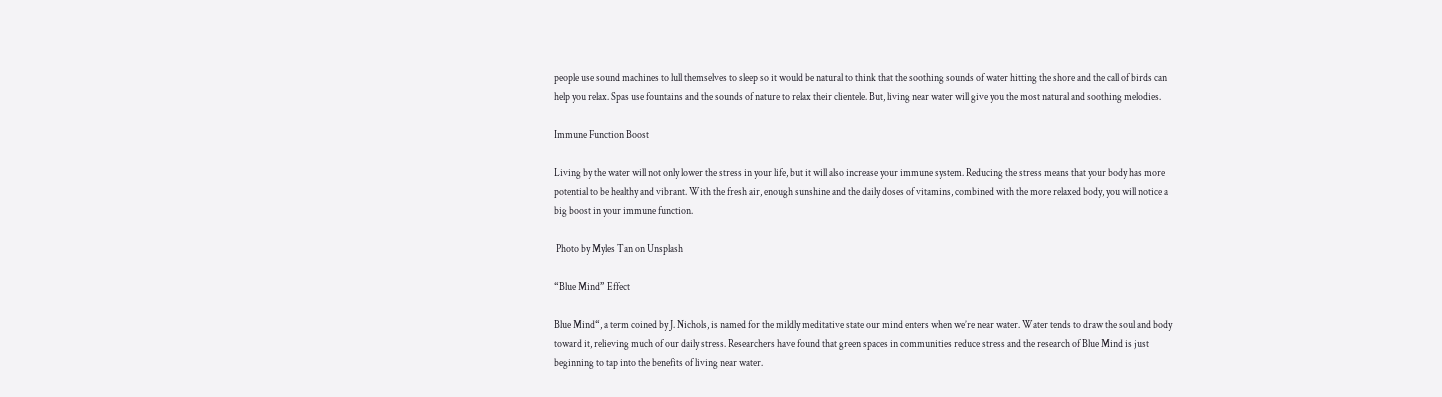people use sound machines to lull themselves to sleep so it would be natural to think that the soothing sounds of water hitting the shore and the call of birds can help you relax. Spas use fountains and the sounds of nature to relax their clientele. But, living near water will give you the most natural and soothing melodies.

Immune Function Boost

Living by the water will not only lower the stress in your life, but it will also increase your immune system. Reducing the stress means that your body has more potential to be healthy and vibrant. With the fresh air, enough sunshine and the daily doses of vitamins, combined with the more relaxed body, you will notice a big boost in your immune function.

 Photo by Myles Tan on Unsplash

“Blue Mind” Effect

Blue Mind“, a term coined by J. Nichols, is named for the mildly meditative state our mind enters when we’re near water. Water tends to draw the soul and body toward it, relieving much of our daily stress. Researchers have found that green spaces in communities reduce stress and the research of Blue Mind is just beginning to tap into the benefits of living near water.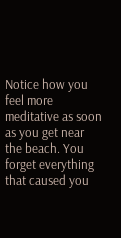Notice how you feel more meditative as soon as you get near the beach. You forget everything that caused you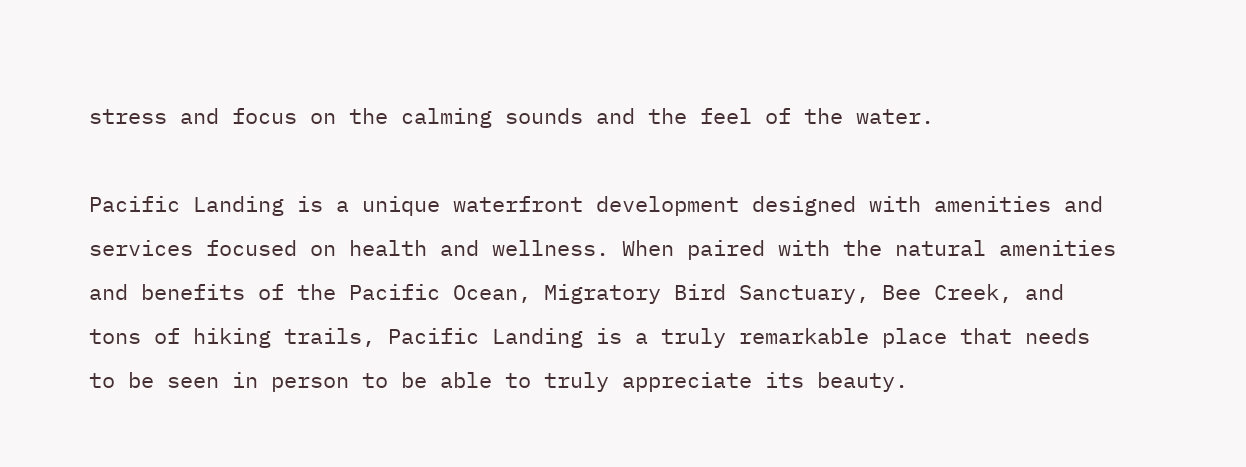stress and focus on the calming sounds and the feel of the water.

Pacific Landing is a unique waterfront development designed with amenities and services focused on health and wellness. When paired with the natural amenities and benefits of the Pacific Ocean, Migratory Bird Sanctuary, Bee Creek, and tons of hiking trails, Pacific Landing is a truly remarkable place that needs to be seen in person to be able to truly appreciate its beauty.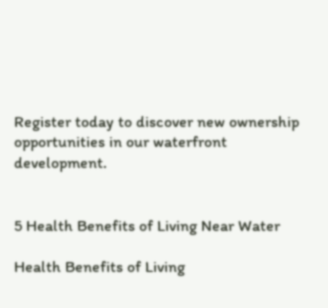Register today to discover new ownership opportunities in our waterfront development.


5 Health Benefits of Living Near Water

Health Benefits of Living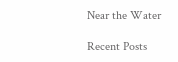Near the Water

Recent Posts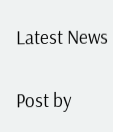Latest News

Post by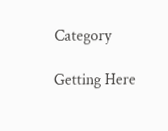Category

Getting Here